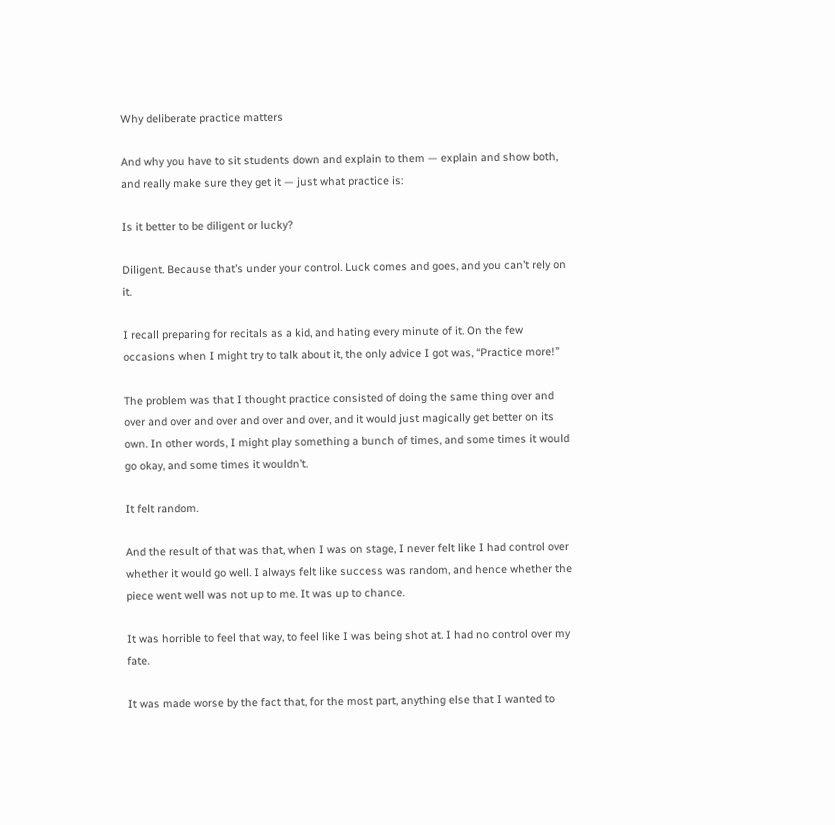Why deliberate practice matters

And why you have to sit students down and explain to them — explain and show both, and really make sure they get it — just what practice is:

Is it better to be diligent or lucky?

Diligent. Because that’s under your control. Luck comes and goes, and you can’t rely on it.

I recall preparing for recitals as a kid, and hating every minute of it. On the few occasions when I might try to talk about it, the only advice I got was, “Practice more!”

The problem was that I thought practice consisted of doing the same thing over and over and over and over and over and over, and it would just magically get better on its own. In other words, I might play something a bunch of times, and some times it would go okay, and some times it wouldn’t.

It felt random.

And the result of that was that, when I was on stage, I never felt like I had control over whether it would go well. I always felt like success was random, and hence whether the piece went well was not up to me. It was up to chance.

It was horrible to feel that way, to feel like I was being shot at. I had no control over my fate.

It was made worse by the fact that, for the most part, anything else that I wanted to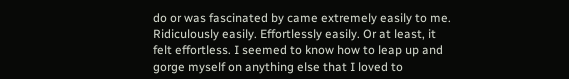do or was fascinated by came extremely easily to me. Ridiculously easily. Effortlessly easily. Or at least, it felt effortless. I seemed to know how to leap up and gorge myself on anything else that I loved to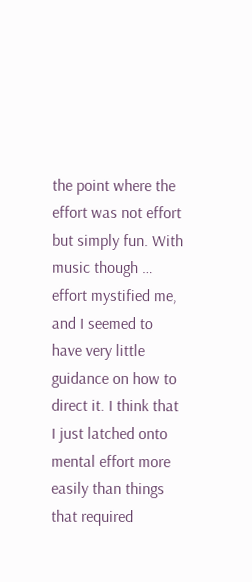the point where the effort was not effort but simply fun. With music though … effort mystified me, and I seemed to have very little guidance on how to direct it. I think that I just latched onto mental effort more easily than things that required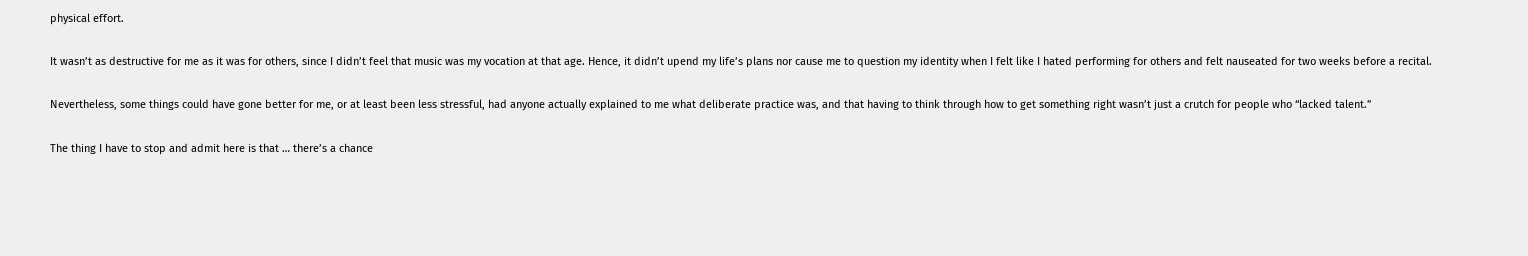physical effort.

It wasn’t as destructive for me as it was for others, since I didn’t feel that music was my vocation at that age. Hence, it didn’t upend my life’s plans nor cause me to question my identity when I felt like I hated performing for others and felt nauseated for two weeks before a recital.

Nevertheless, some things could have gone better for me, or at least been less stressful, had anyone actually explained to me what deliberate practice was, and that having to think through how to get something right wasn’t just a crutch for people who “lacked talent.”

The thing I have to stop and admit here is that … there’s a chance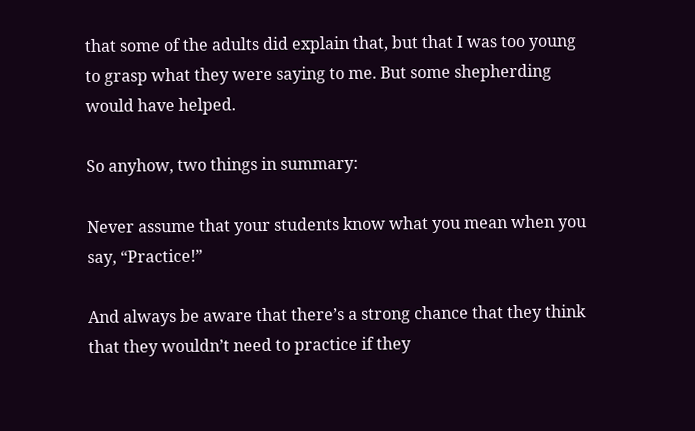that some of the adults did explain that, but that I was too young to grasp what they were saying to me. But some shepherding would have helped.

So anyhow, two things in summary:

Never assume that your students know what you mean when you say, “Practice!”

And always be aware that there’s a strong chance that they think that they wouldn’t need to practice if they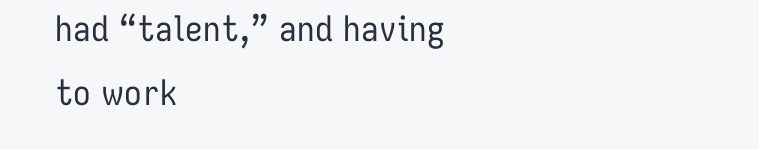had “talent,” and having to work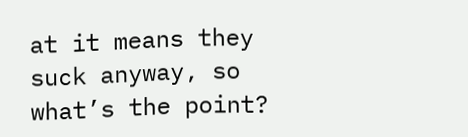at it means they suck anyway, so what’s the point?